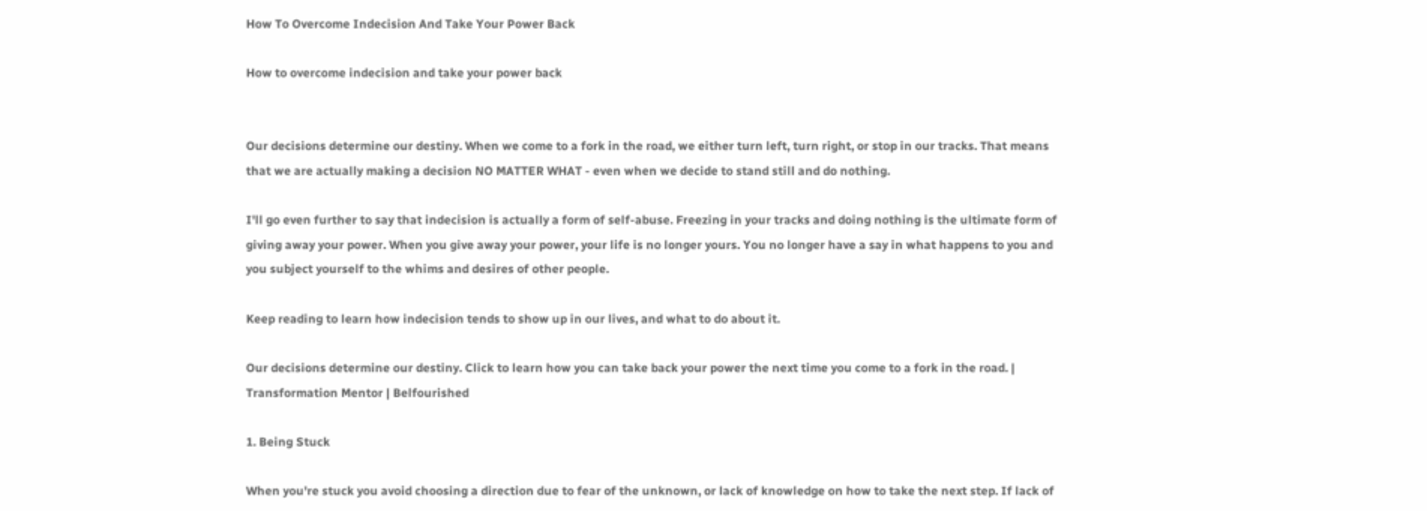How To Overcome Indecision And Take Your Power Back

How to overcome indecision and take your power back


Our decisions determine our destiny. When we come to a fork in the road, we either turn left, turn right, or stop in our tracks. That means that we are actually making a decision NO MATTER WHAT - even when we decide to stand still and do nothing.

I'll go even further to say that indecision is actually a form of self-abuse. Freezing in your tracks and doing nothing is the ultimate form of giving away your power. When you give away your power, your life is no longer yours. You no longer have a say in what happens to you and you subject yourself to the whims and desires of other people.

Keep reading to learn how indecision tends to show up in our lives, and what to do about it.

Our decisions determine our destiny. Click to learn how you can take back your power the next time you come to a fork in the road. | Transformation Mentor | Belfourished

1. Being Stuck

When you're stuck you avoid choosing a direction due to fear of the unknown, or lack of knowledge on how to take the next step. If lack of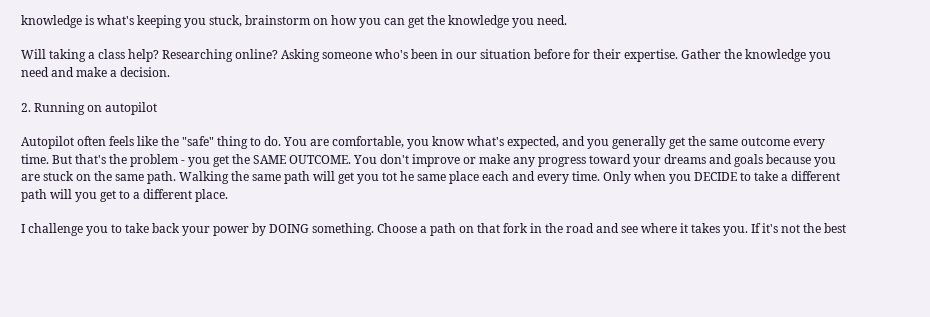knowledge is what's keeping you stuck, brainstorm on how you can get the knowledge you need.

Will taking a class help? Researching online? Asking someone who's been in our situation before for their expertise. Gather the knowledge you need and make a decision.

2. Running on autopilot

Autopilot often feels like the "safe" thing to do. You are comfortable, you know what's expected, and you generally get the same outcome every time. But that's the problem - you get the SAME OUTCOME. You don't improve or make any progress toward your dreams and goals because you are stuck on the same path. Walking the same path will get you tot he same place each and every time. Only when you DECIDE to take a different path will you get to a different place.

I challenge you to take back your power by DOING something. Choose a path on that fork in the road and see where it takes you. If it's not the best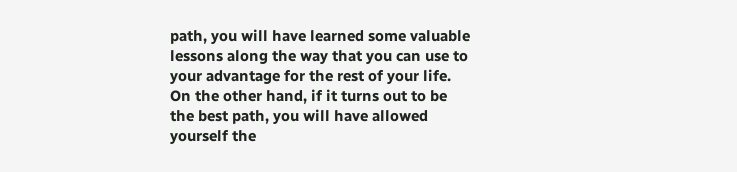path, you will have learned some valuable lessons along the way that you can use to your advantage for the rest of your life. On the other hand, if it turns out to be the best path, you will have allowed yourself the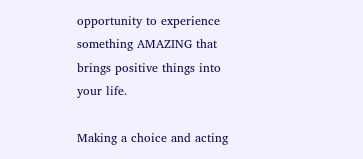opportunity to experience something AMAZING that brings positive things into your life.

Making a choice and acting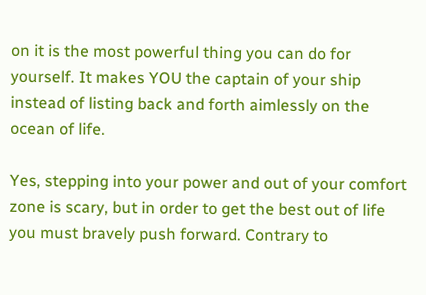on it is the most powerful thing you can do for yourself. It makes YOU the captain of your ship instead of listing back and forth aimlessly on the ocean of life.

Yes, stepping into your power and out of your comfort zone is scary, but in order to get the best out of life you must bravely push forward. Contrary to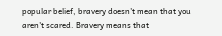popular belief, bravery doesn't mean that you aren't scared. Bravery means that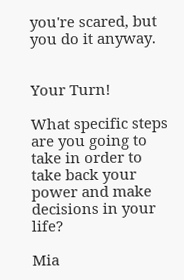you're scared, but you do it anyway.


Your Turn!

What specific steps are you going to take in order to take back your power and make decisions in your life?

Mia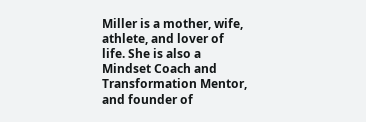Miller is a mother, wife, athlete, and lover of life. She is also a Mindset Coach and Transformation Mentor, and founder of